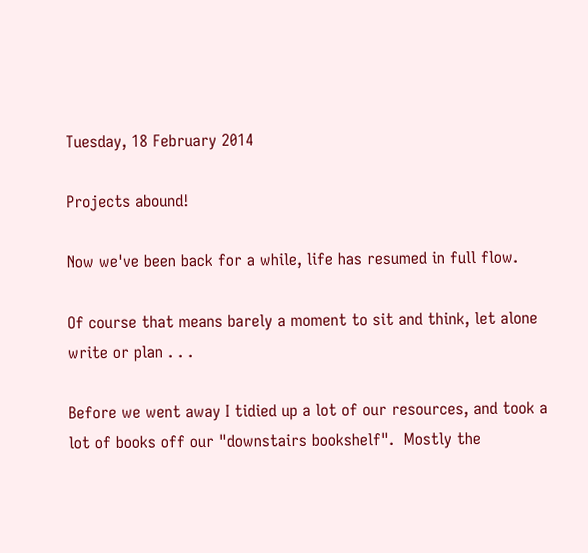Tuesday, 18 February 2014

Projects abound!

Now we've been back for a while, life has resumed in full flow.

Of course that means barely a moment to sit and think, let alone write or plan . . .

Before we went away I tidied up a lot of our resources, and took a lot of books off our "downstairs bookshelf".  Mostly the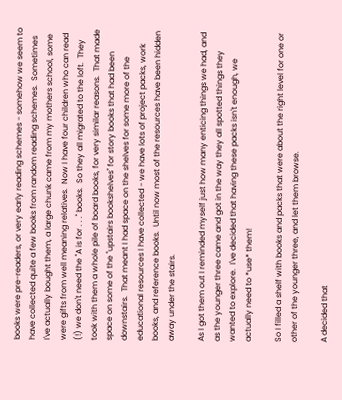books were pre-readers, or very early reading schemes - somehow we seem to have collected quite a few books from random reading schemes.  Sometimes I've actually bought them, a large chunk came from my mothers school, some were gifts from well meaning relatives.  Now I have four children who can read (!) we don't need the "A is for . . ." books.  So they all migrated to the loft.  They took with them a whole pile of board books, for very similar reasons.  That made space on some of the "upstairs bookshelves" for story books that had been downstairs.  That meant I had space on the shelves for some more of the educational resources I have collected - we have lots of project packs, work books, and reference books.  Until now most of the resources have been hidden away under the stairs.

As I got them out I reminded myself just how many enticing things we had, and as the younger three came and got in the way they all spotted things they wanted to explore.  I've decided that having these packs isn't enough, we actually need to *use* them!

So I filled a shelf with books and packs that were about the right level for one or other of the younger three, and let them browse.

A decided that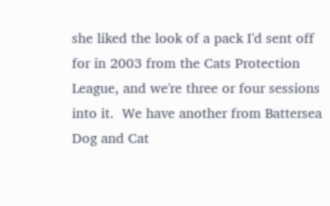she liked the look of a pack I'd sent off for in 2003 from the Cats Protection League, and we're three or four sessions into it.  We have another from Battersea Dog and Cat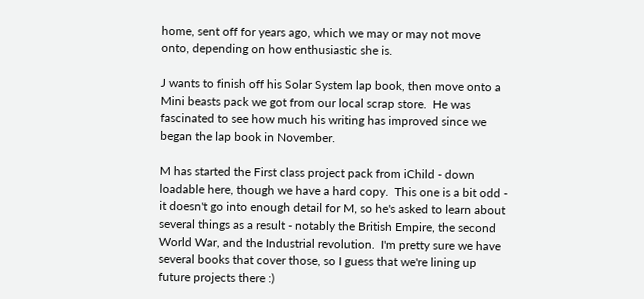home, sent off for years ago, which we may or may not move onto, depending on how enthusiastic she is.

J wants to finish off his Solar System lap book, then move onto a Mini beasts pack we got from our local scrap store.  He was fascinated to see how much his writing has improved since we began the lap book in November.

M has started the First class project pack from iChild - down loadable here, though we have a hard copy.  This one is a bit odd - it doesn't go into enough detail for M, so he's asked to learn about several things as a result - notably the British Empire, the second World War, and the Industrial revolution.  I'm pretty sure we have several books that cover those, so I guess that we're lining up future projects there :)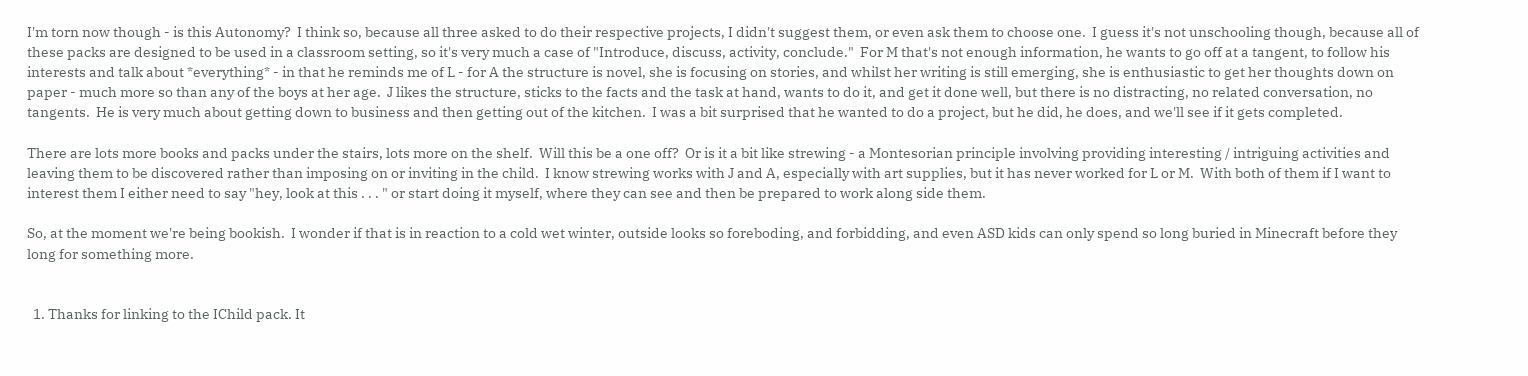I'm torn now though - is this Autonomy?  I think so, because all three asked to do their respective projects, I didn't suggest them, or even ask them to choose one.  I guess it's not unschooling though, because all of these packs are designed to be used in a classroom setting, so it's very much a case of "Introduce, discuss, activity, conclude."  For M that's not enough information, he wants to go off at a tangent, to follow his interests and talk about *everything* - in that he reminds me of L - for A the structure is novel, she is focusing on stories, and whilst her writing is still emerging, she is enthusiastic to get her thoughts down on paper - much more so than any of the boys at her age.  J likes the structure, sticks to the facts and the task at hand, wants to do it, and get it done well, but there is no distracting, no related conversation, no tangents.  He is very much about getting down to business and then getting out of the kitchen.  I was a bit surprised that he wanted to do a project, but he did, he does, and we'll see if it gets completed.

There are lots more books and packs under the stairs, lots more on the shelf.  Will this be a one off?  Or is it a bit like strewing - a Montesorian principle involving providing interesting / intriguing activities and leaving them to be discovered rather than imposing on or inviting in the child.  I know strewing works with J and A, especially with art supplies, but it has never worked for L or M.  With both of them if I want to interest them I either need to say "hey, look at this . . . " or start doing it myself, where they can see and then be prepared to work along side them.

So, at the moment we're being bookish.  I wonder if that is in reaction to a cold wet winter, outside looks so foreboding, and forbidding, and even ASD kids can only spend so long buried in Minecraft before they long for something more.


  1. Thanks for linking to the IChild pack. It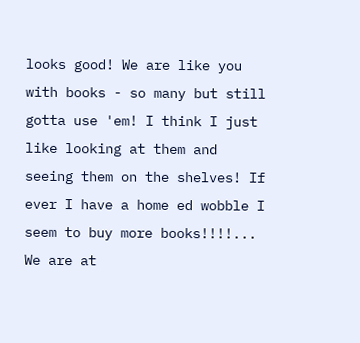looks good! We are like you with books - so many but still gotta use 'em! I think I just like looking at them and seeing them on the shelves! If ever I have a home ed wobble I seem to buy more books!!!!... We are at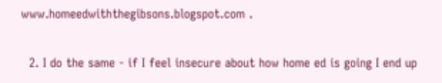www.homeedwiththegibsons.blogspot.com .

  2. I do the same - if I feel insecure about how home ed is going I end up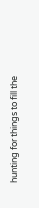hunting for things to fill the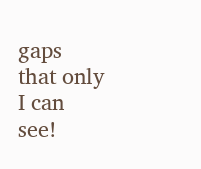gaps that only I can see!